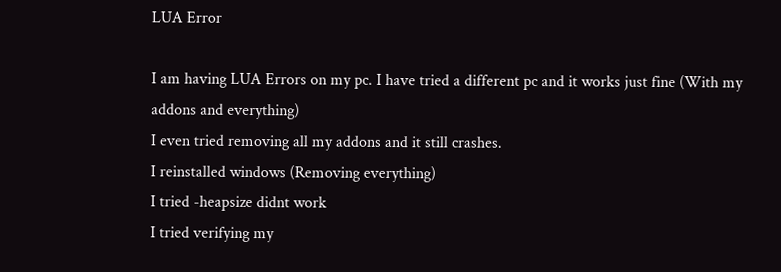LUA Error

I am having LUA Errors on my pc. I have tried a different pc and it works just fine (With my addons and everything)
I even tried removing all my addons and it still crashes.
I reinstalled windows (Removing everything)
I tried -heapsize didnt work
I tried verifying my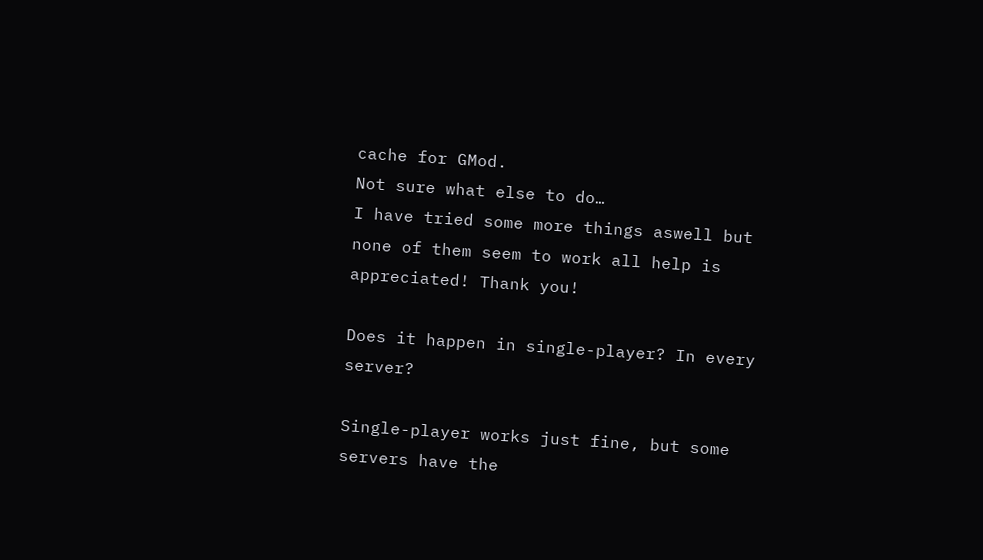cache for GMod.
Not sure what else to do…
I have tried some more things aswell but none of them seem to work all help is appreciated! Thank you!

Does it happen in single-player? In every server?

Single-player works just fine, but some servers have the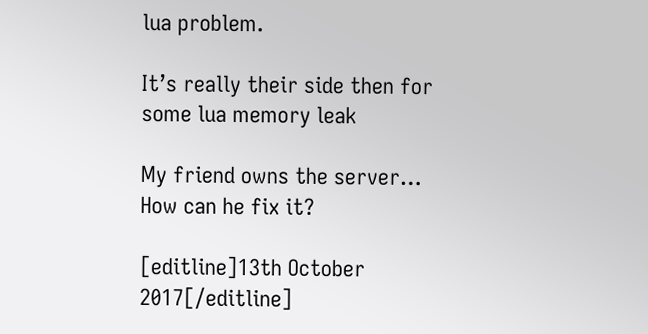lua problem.

It’s really their side then for some lua memory leak

My friend owns the server… How can he fix it?

[editline]13th October 2017[/editline]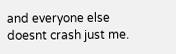and everyone else doesnt crash just me.